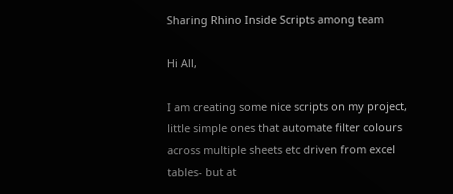Sharing Rhino Inside Scripts among team

Hi All,

I am creating some nice scripts on my project, little simple ones that automate filter colours across multiple sheets etc driven from excel tables- but at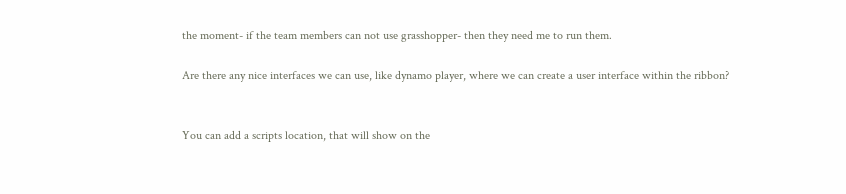the moment- if the team members can not use grasshopper- then they need me to run them.

Are there any nice interfaces we can use, like dynamo player, where we can create a user interface within the ribbon?


You can add a scripts location, that will show on the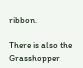ribbon.

There is also the Grasshopper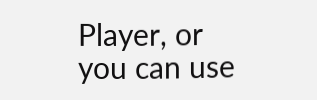Player, or you can use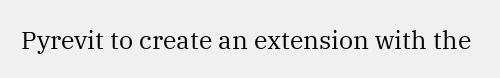Pyrevit to create an extension with the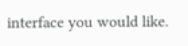interface you would like.